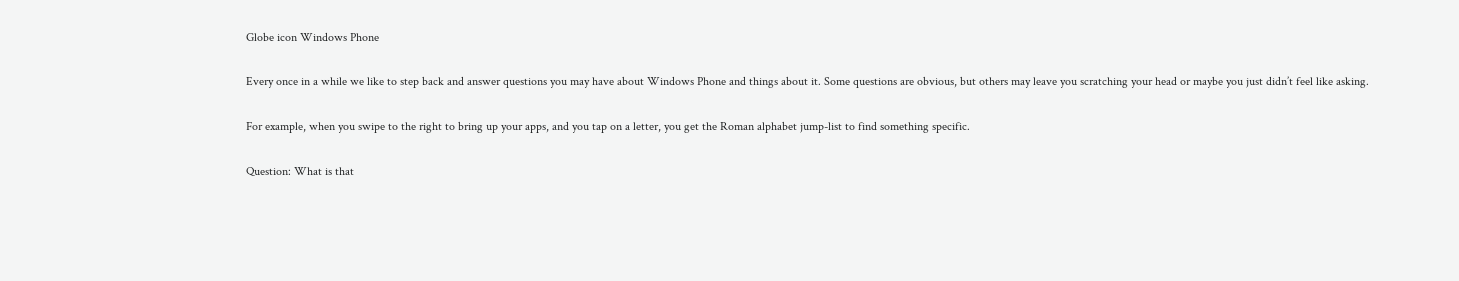Globe icon Windows Phone

Every once in a while we like to step back and answer questions you may have about Windows Phone and things about it. Some questions are obvious, but others may leave you scratching your head or maybe you just didn’t feel like asking.

For example, when you swipe to the right to bring up your apps, and you tap on a letter, you get the Roman alphabet jump-list to find something specific.

Question: What is that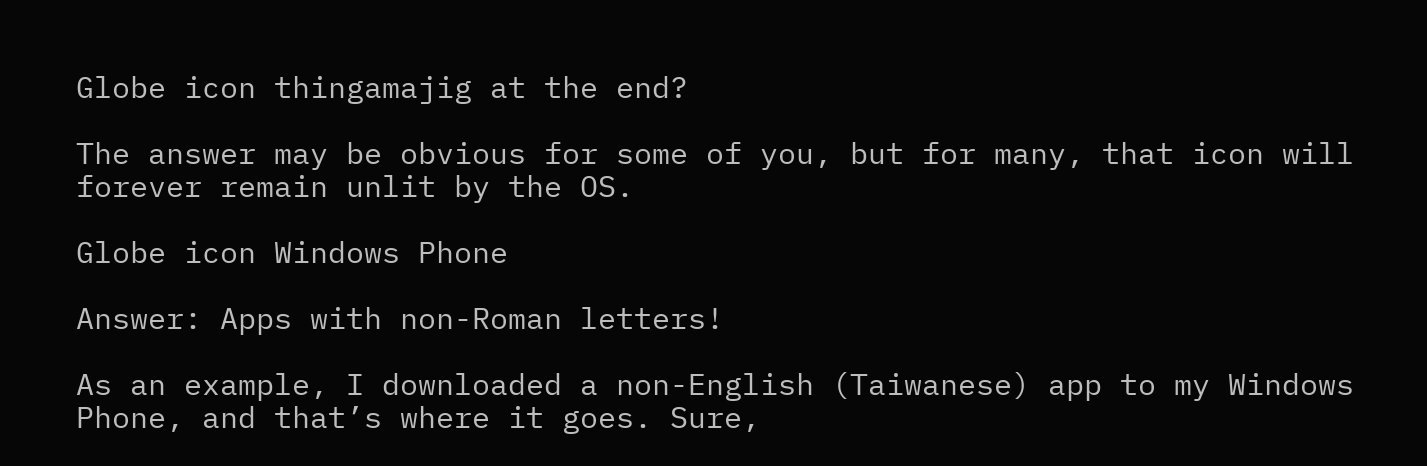Globe icon thingamajig at the end?

The answer may be obvious for some of you, but for many, that icon will forever remain unlit by the OS.

Globe icon Windows Phone

Answer: Apps with non-Roman letters!

As an example, I downloaded a non-English (Taiwanese) app to my Windows Phone, and that’s where it goes. Sure,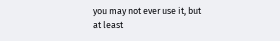you may not ever use it, but at least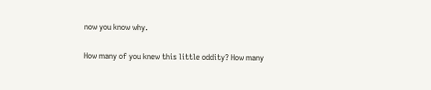now you know why.

How many of you knew this little oddity? How many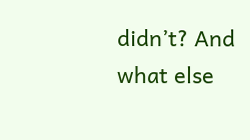didn’t? And what else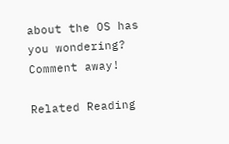about the OS has you wondering? Comment away!

Related Reading